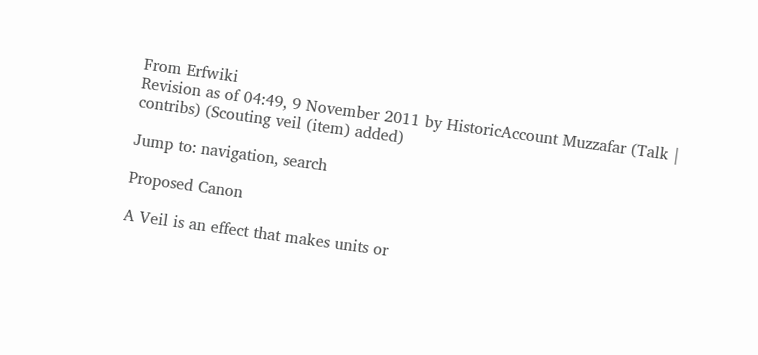From Erfwiki
Revision as of 04:49, 9 November 2011 by HistoricAccount Muzzafar (Talk | contribs) (Scouting veil (item) added)

Jump to: navigation, search

Proposed Canon

A Veil is an effect that makes units or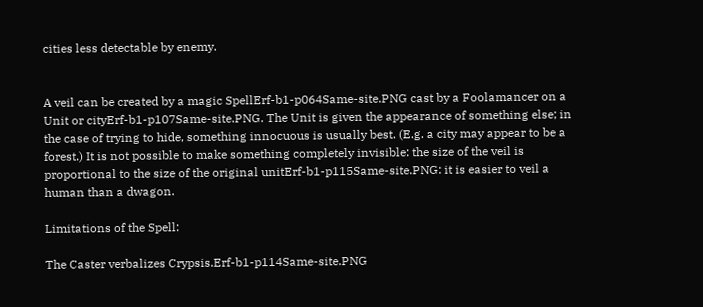cities less detectable by enemy.


A veil can be created by a magic SpellErf-b1-p064Same-site.PNG cast by a Foolamancer on a Unit or cityErf-b1-p107Same-site.PNG. The Unit is given the appearance of something else; in the case of trying to hide, something innocuous is usually best. (E.g. a city may appear to be a forest.) It is not possible to make something completely invisible: the size of the veil is proportional to the size of the original unitErf-b1-p115Same-site.PNG: it is easier to veil a human than a dwagon.

Limitations of the Spell:

The Caster verbalizes Crypsis.Erf-b1-p114Same-site.PNG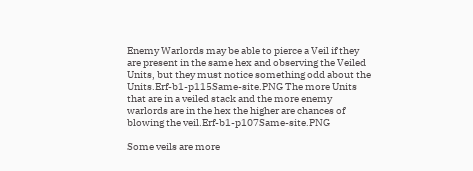Enemy Warlords may be able to pierce a Veil if they are present in the same hex and observing the Veiled Units, but they must notice something odd about the Units.Erf-b1-p115Same-site.PNG The more Units that are in a veiled stack and the more enemy warlords are in the hex the higher are chances of blowing the veil.Erf-b1-p107Same-site.PNG

Some veils are more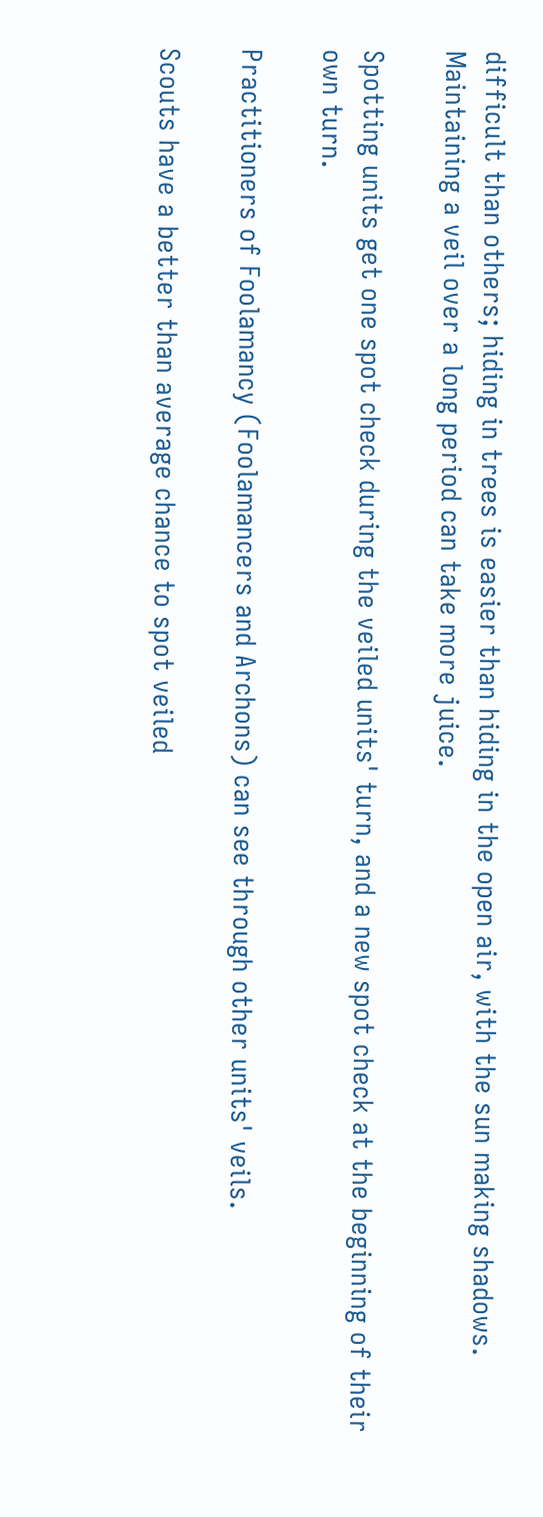difficult than others; hiding in trees is easier than hiding in the open air, with the sun making shadows. Maintaining a veil over a long period can take more juice.

Spotting units get one spot check during the veiled units' turn, and a new spot check at the beginning of their own turn.

Practitioners of Foolamancy (Foolamancers and Archons) can see through other units' veils.

Scouts have a better than average chance to spot veiled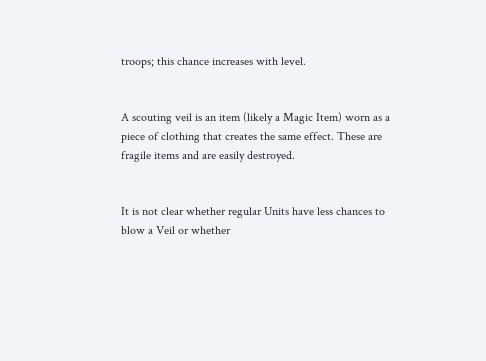troops; this chance increases with level.


A scouting veil is an item (likely a Magic Item) worn as a piece of clothing that creates the same effect. These are fragile items and are easily destroyed.


It is not clear whether regular Units have less chances to blow a Veil or whether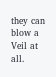they can blow a Veil at all.